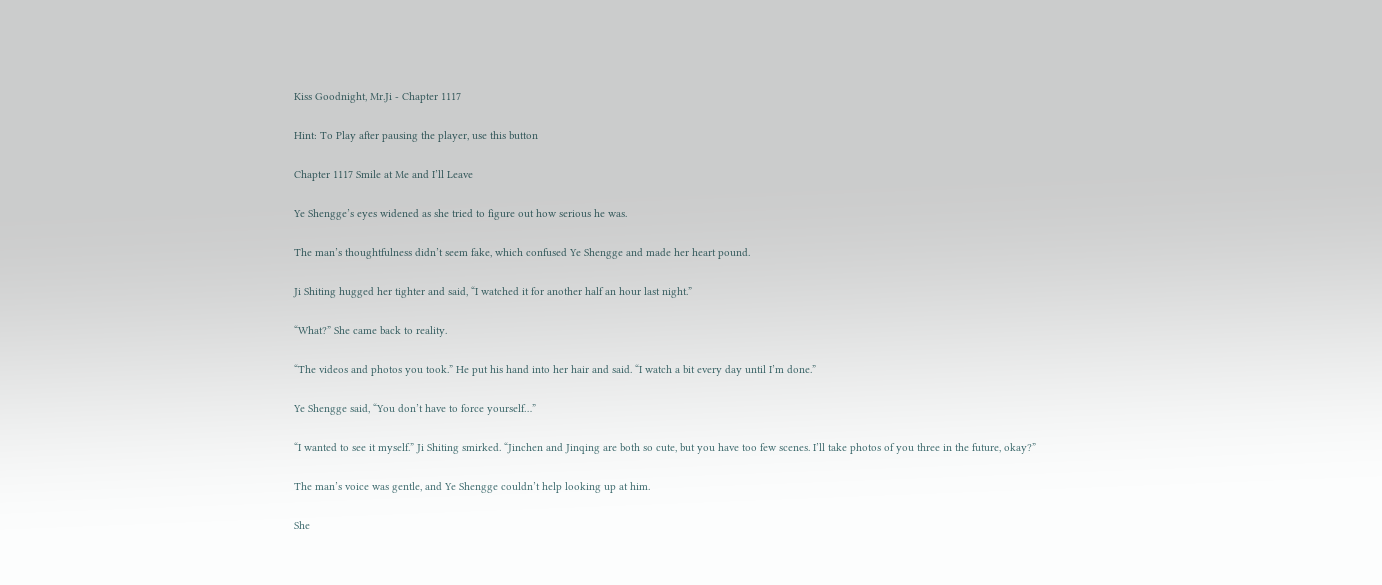Kiss Goodnight, Mr.Ji - Chapter 1117

Hint: To Play after pausing the player, use this button

Chapter 1117 Smile at Me and I’ll Leave

Ye Shengge’s eyes widened as she tried to figure out how serious he was.

The man’s thoughtfulness didn’t seem fake, which confused Ye Shengge and made her heart pound.

Ji Shiting hugged her tighter and said, “I watched it for another half an hour last night.”

“What?” She came back to reality.

“The videos and photos you took.” He put his hand into her hair and said. “I watch a bit every day until I’m done.”

Ye Shengge said, “You don’t have to force yourself…”

“I wanted to see it myself.” Ji Shiting smirked. “Jinchen and Jinqing are both so cute, but you have too few scenes. I’ll take photos of you three in the future, okay?”

The man’s voice was gentle, and Ye Shengge couldn’t help looking up at him.

She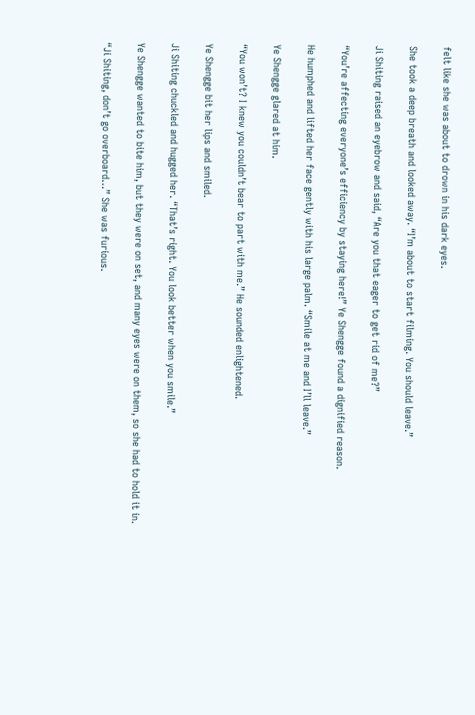felt like she was about to drown in his dark eyes.

She took a deep breath and looked away. “I’m about to start filming. You should leave.”

Ji Shiting raised an eyebrow and said, “Are you that eager to get rid of me?”

“You’re affecting everyone’s efficiency by staying here!” Ye Shengge found a dignified reason.

He humphed and lifted her face gently with his large palm. “Smile at me and I’ll leave.”

Ye Shengge glared at him.

“You won’t? I knew you couldn’t bear to part with me.” He sounded enlightened.

Ye Shengge bit her lips and smiled.

Ji Shiting chuckled and hugged her. “That’s right. You look better when you smile.”

Ye Shengge wanted to bite him, but they were on set, and many eyes were on them, so she had to hold it in.

“Ji Shiting, don’t go overboard…” She was furious.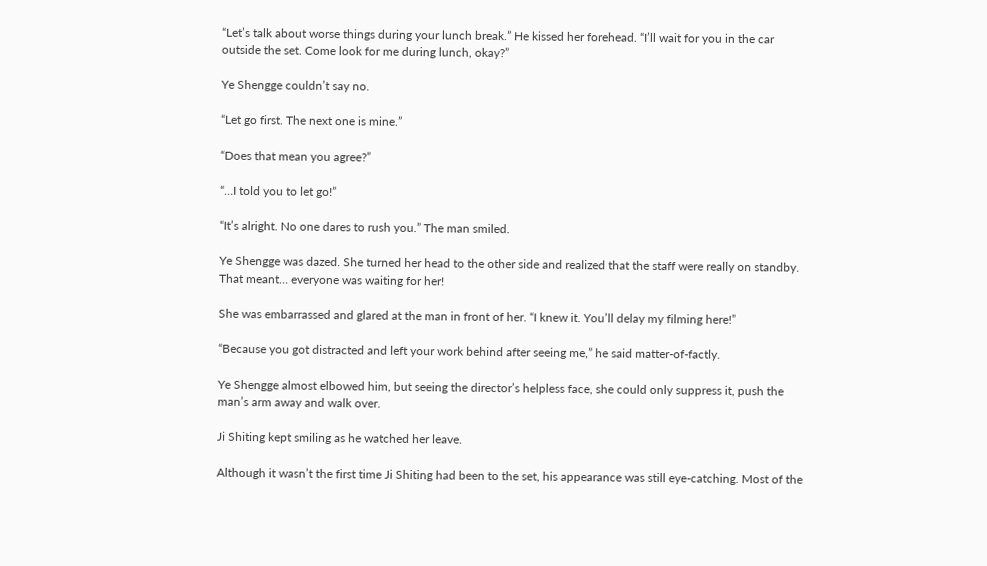“Let’s talk about worse things during your lunch break.” He kissed her forehead. “I’ll wait for you in the car outside the set. Come look for me during lunch, okay?”

Ye Shengge couldn’t say no.

“Let go first. The next one is mine.”

“Does that mean you agree?”

“…I told you to let go!”

“It’s alright. No one dares to rush you.” The man smiled.

Ye Shengge was dazed. She turned her head to the other side and realized that the staff were really on standby. That meant… everyone was waiting for her!

She was embarrassed and glared at the man in front of her. “I knew it. You’ll delay my filming here!”

“Because you got distracted and left your work behind after seeing me,” he said matter-of-factly.

Ye Shengge almost elbowed him, but seeing the director’s helpless face, she could only suppress it, push the man’s arm away and walk over.

Ji Shiting kept smiling as he watched her leave.

Although it wasn’t the first time Ji Shiting had been to the set, his appearance was still eye-catching. Most of the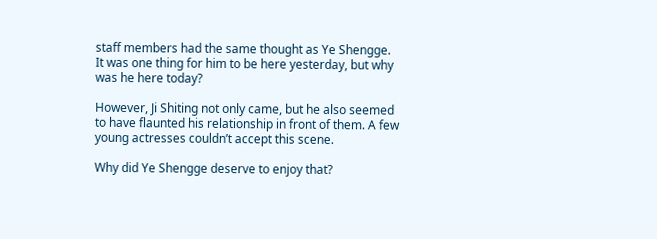staff members had the same thought as Ye Shengge. It was one thing for him to be here yesterday, but why was he here today?

However, Ji Shiting not only came, but he also seemed to have flaunted his relationship in front of them. A few young actresses couldn’t accept this scene.

Why did Ye Shengge deserve to enjoy that?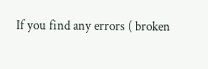If you find any errors ( broken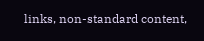links, non-standard content,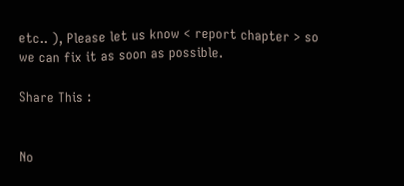etc.. ), Please let us know < report chapter > so we can fix it as soon as possible.

Share This :


No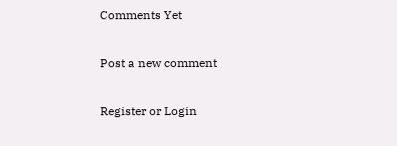Comments Yet

Post a new comment

Register or Login